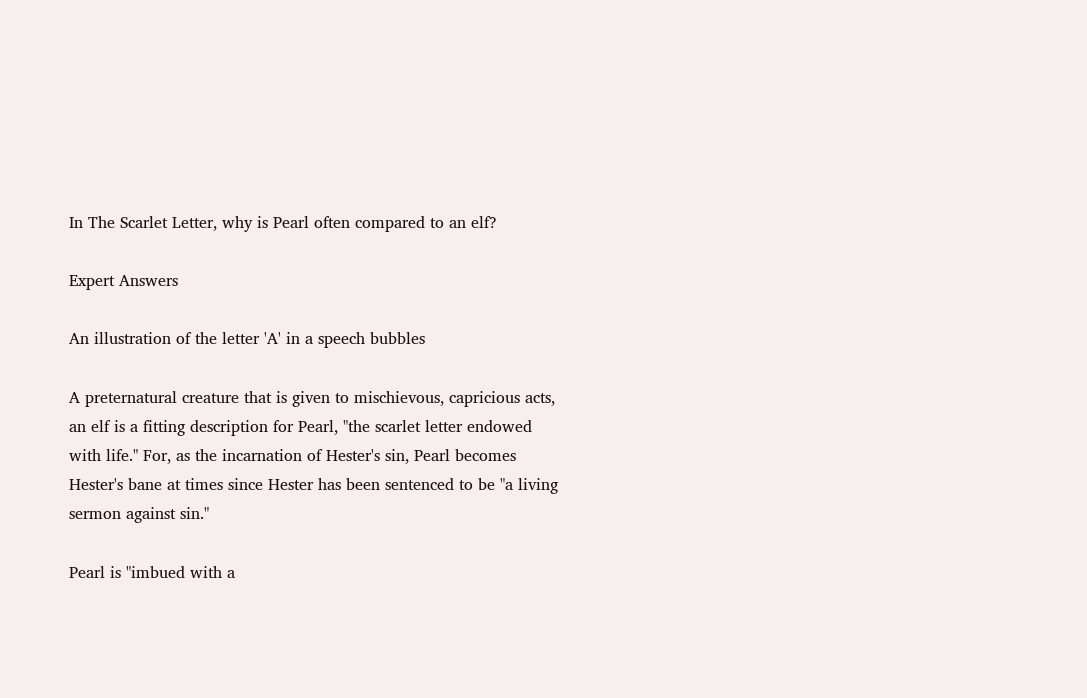In The Scarlet Letter, why is Pearl often compared to an elf?

Expert Answers

An illustration of the letter 'A' in a speech bubbles

A preternatural creature that is given to mischievous, capricious acts, an elf is a fitting description for Pearl, "the scarlet letter endowed with life." For, as the incarnation of Hester's sin, Pearl becomes Hester's bane at times since Hester has been sentenced to be "a living sermon against sin."

Pearl is "imbued with a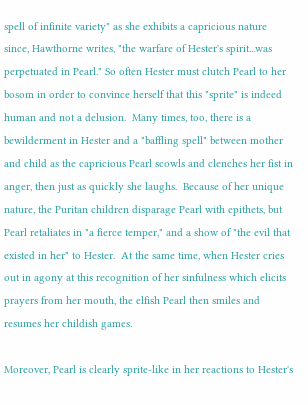spell of infinite variety" as she exhibits a capricious nature since, Hawthorne writes, "the warfare of Hester's spirit...was perpetuated in Pearl." So often Hester must clutch Pearl to her bosom in order to convince herself that this "sprite" is indeed human and not a delusion.  Many times, too, there is a bewilderment in Hester and a "baffling spell" between mother and child as the capricious Pearl scowls and clenches her fist in anger, then just as quickly she laughs.  Because of her unique nature, the Puritan children disparage Pearl with epithets, but Pearl retaliates in "a fierce temper," and a show of "the evil that existed in her" to Hester.  At the same time, when Hester cries out in agony at this recognition of her sinfulness which elicits prayers from her mouth, the elfish Pearl then smiles and resumes her childish games.

Moreover, Pearl is clearly sprite-like in her reactions to Hester's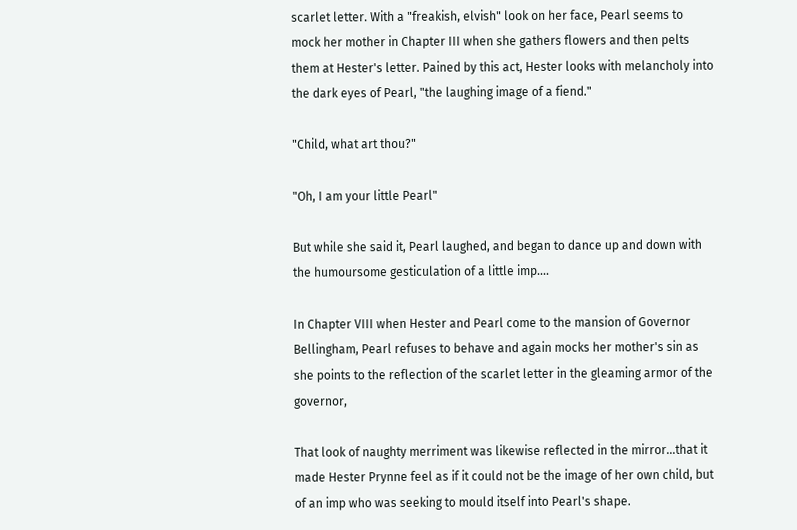scarlet letter. With a "freakish, elvish" look on her face, Pearl seems to mock her mother in Chapter III when she gathers flowers and then pelts them at Hester's letter. Pained by this act, Hester looks with melancholy into the dark eyes of Pearl, "the laughing image of a fiend."

"Child, what art thou?"

"Oh, I am your little Pearl"

But while she said it, Pearl laughed, and began to dance up and down with the humoursome gesticulation of a little imp....

In Chapter VIII when Hester and Pearl come to the mansion of Governor Bellingham, Pearl refuses to behave and again mocks her mother's sin as she points to the reflection of the scarlet letter in the gleaming armor of the governor,

That look of naughty merriment was likewise reflected in the mirror...that it made Hester Prynne feel as if it could not be the image of her own child, but of an imp who was seeking to mould itself into Pearl's shape.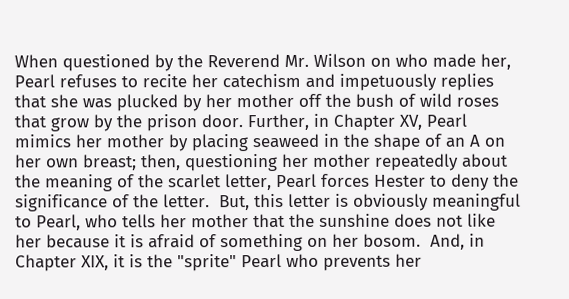When questioned by the Reverend Mr. Wilson on who made her, Pearl refuses to recite her catechism and impetuously replies that she was plucked by her mother off the bush of wild roses that grow by the prison door. Further, in Chapter XV, Pearl mimics her mother by placing seaweed in the shape of an A on her own breast; then, questioning her mother repeatedly about the meaning of the scarlet letter, Pearl forces Hester to deny the significance of the letter.  But, this letter is obviously meaningful to Pearl, who tells her mother that the sunshine does not like her because it is afraid of something on her bosom.  And, in Chapter XIX, it is the "sprite" Pearl who prevents her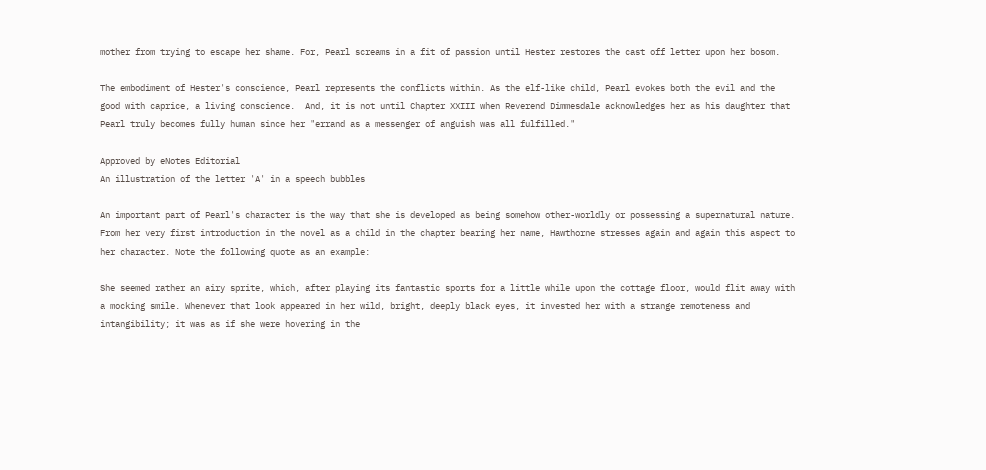mother from trying to escape her shame. For, Pearl screams in a fit of passion until Hester restores the cast off letter upon her bosom.

The embodiment of Hester's conscience, Pearl represents the conflicts within. As the elf-like child, Pearl evokes both the evil and the good with caprice, a living conscience.  And, it is not until Chapter XXIII when Reverend Dimmesdale acknowledges her as his daughter that Pearl truly becomes fully human since her "errand as a messenger of anguish was all fulfilled."

Approved by eNotes Editorial
An illustration of the letter 'A' in a speech bubbles

An important part of Pearl's character is the way that she is developed as being somehow other-worldly or possessing a supernatural nature. From her very first introduction in the novel as a child in the chapter bearing her name, Hawthorne stresses again and again this aspect to her character. Note the following quote as an example:

She seemed rather an airy sprite, which, after playing its fantastic sports for a little while upon the cottage floor, would flit away with a mocking smile. Whenever that look appeared in her wild, bright, deeply black eyes, it invested her with a strange remoteness and intangibility; it was as if she were hovering in the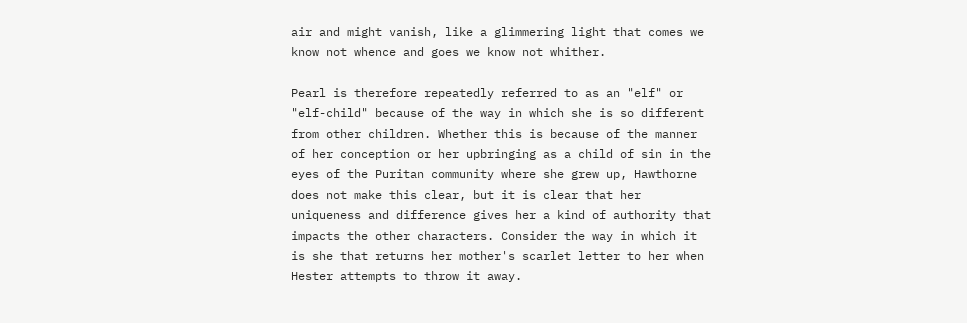air and might vanish, like a glimmering light that comes we know not whence and goes we know not whither.

Pearl is therefore repeatedly referred to as an "elf" or "elf-child" because of the way in which she is so different from other children. Whether this is because of the manner of her conception or her upbringing as a child of sin in the eyes of the Puritan community where she grew up, Hawthorne does not make this clear, but it is clear that her uniqueness and difference gives her a kind of authority that impacts the other characters. Consider the way in which it is she that returns her mother's scarlet letter to her when Hester attempts to throw it away.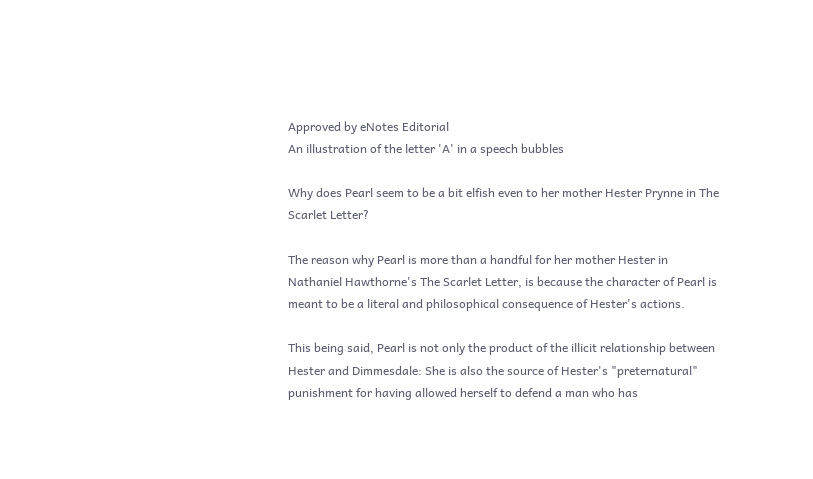Approved by eNotes Editorial
An illustration of the letter 'A' in a speech bubbles

Why does Pearl seem to be a bit elfish even to her mother Hester Prynne in The Scarlet Letter?

The reason why Pearl is more than a handful for her mother Hester in Nathaniel Hawthorne's The Scarlet Letter, is because the character of Pearl is meant to be a literal and philosophical consequence of Hester's actions.

This being said, Pearl is not only the product of the illicit relationship between Hester and Dimmesdale: She is also the source of Hester's "preternatural" punishment for having allowed herself to defend a man who has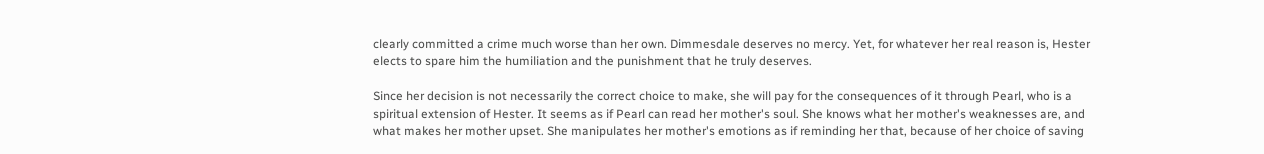clearly committed a crime much worse than her own. Dimmesdale deserves no mercy. Yet, for whatever her real reason is, Hester elects to spare him the humiliation and the punishment that he truly deserves.

Since her decision is not necessarily the correct choice to make, she will pay for the consequences of it through Pearl, who is a spiritual extension of Hester. It seems as if Pearl can read her mother's soul. She knows what her mother's weaknesses are, and what makes her mother upset. She manipulates her mother's emotions as if reminding her that, because of her choice of saving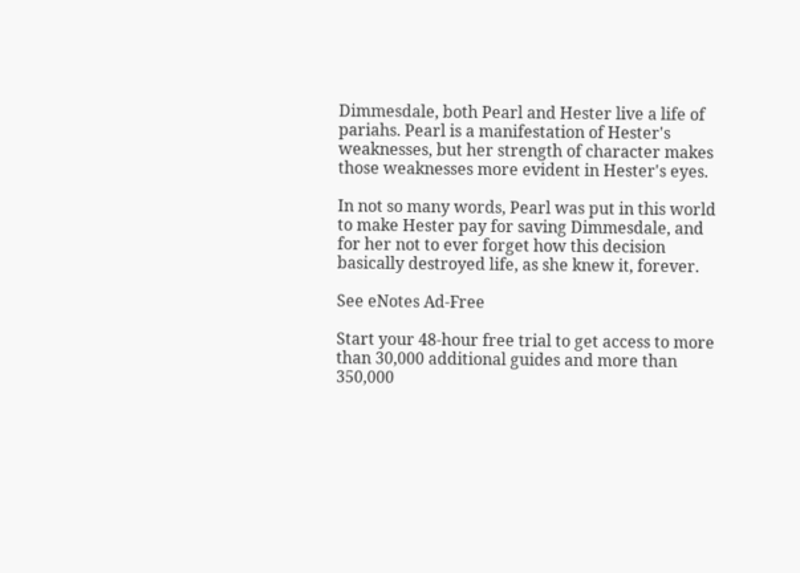Dimmesdale, both Pearl and Hester live a life of pariahs. Pearl is a manifestation of Hester's weaknesses, but her strength of character makes those weaknesses more evident in Hester's eyes.

In not so many words, Pearl was put in this world to make Hester pay for saving Dimmesdale, and for her not to ever forget how this decision basically destroyed life, as she knew it, forever.

See eNotes Ad-Free

Start your 48-hour free trial to get access to more than 30,000 additional guides and more than 350,000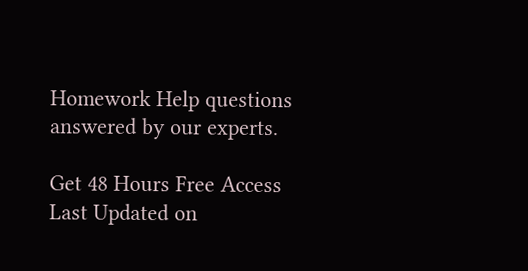Homework Help questions answered by our experts.

Get 48 Hours Free Access
Last Updated on